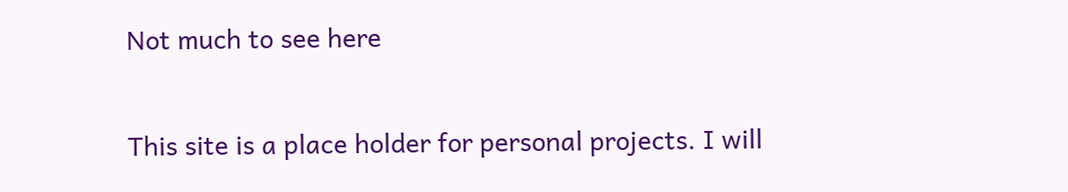Not much to see here

This site is a place holder for personal projects. I will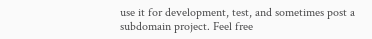use it for development, test, and sometimes post a subdomain project. Feel free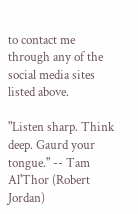to contact me through any of the social media sites listed above.

"Listen sharp. Think deep. Gaurd your tongue." -- Tam Al'Thor (Robert Jordan)